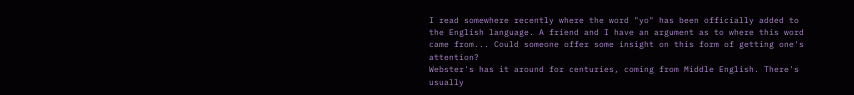I read somewhere recently where the word "yo" has been officially added to the English language. A friend and I have an argument as to where this word came from... Could someone offer some insight on this form of getting one's attention?
Webster's has it around for centuries, coming from Middle English. There's usually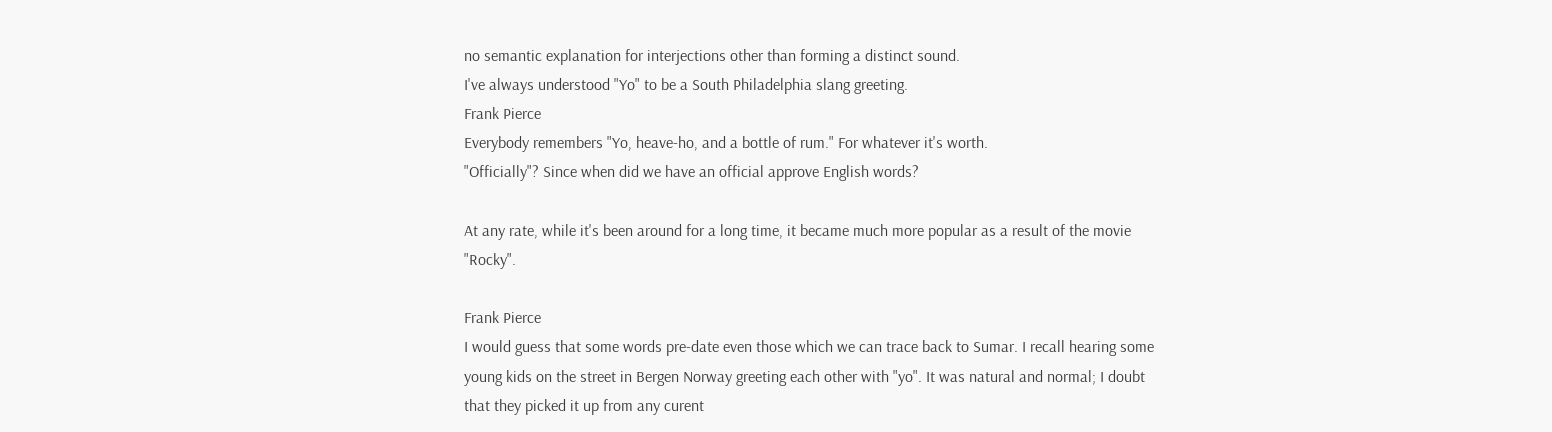no semantic explanation for interjections other than forming a distinct sound.
I've always understood "Yo" to be a South Philadelphia slang greeting.
Frank Pierce
Everybody remembers "Yo, heave-ho, and a bottle of rum." For whatever it's worth.
"Officially"? Since when did we have an official approve English words?

At any rate, while it's been around for a long time, it became much more popular as a result of the movie "Rocky".

Frank Pierce
I would guess that some words pre-date even those which we can trace back to Sumar. I recall hearing some young kids on the street in Bergen Norway greeting each other with "yo". It was natural and normal; I doubt that they picked it up from any curent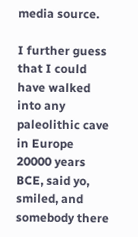media source.

I further guess that I could have walked into any paleolithic cave in Europe 20000 years BCE, said yo, smiled, and somebody there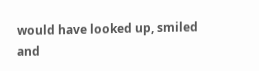would have looked up, smiled and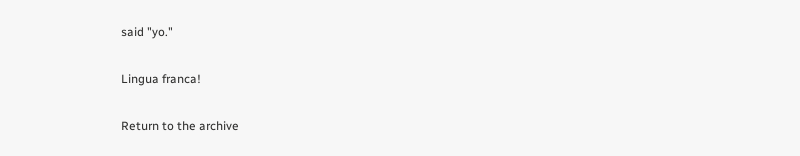said "yo."

Lingua franca!

Return to the archive